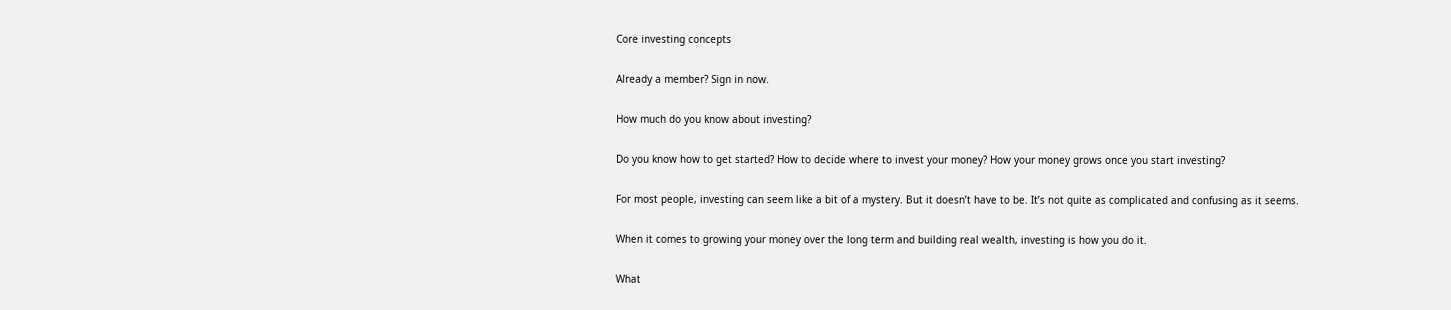Core investing concepts

Already a member? Sign in now.

How much do you know about investing?

Do you know how to get started? How to decide where to invest your money? How your money grows once you start investing?

For most people, investing can seem like a bit of a mystery. But it doesn’t have to be. It’s not quite as complicated and confusing as it seems.

When it comes to growing your money over the long term and building real wealth, investing is how you do it.

What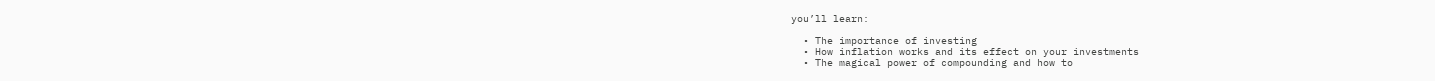you’ll learn:

  • The importance of investing
  • How inflation works and its effect on your investments
  • The magical power of compounding and how to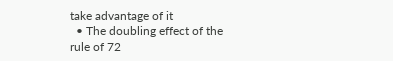take advantage of it
  • The doubling effect of the rule of 72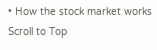• How the stock market works
Scroll to Top